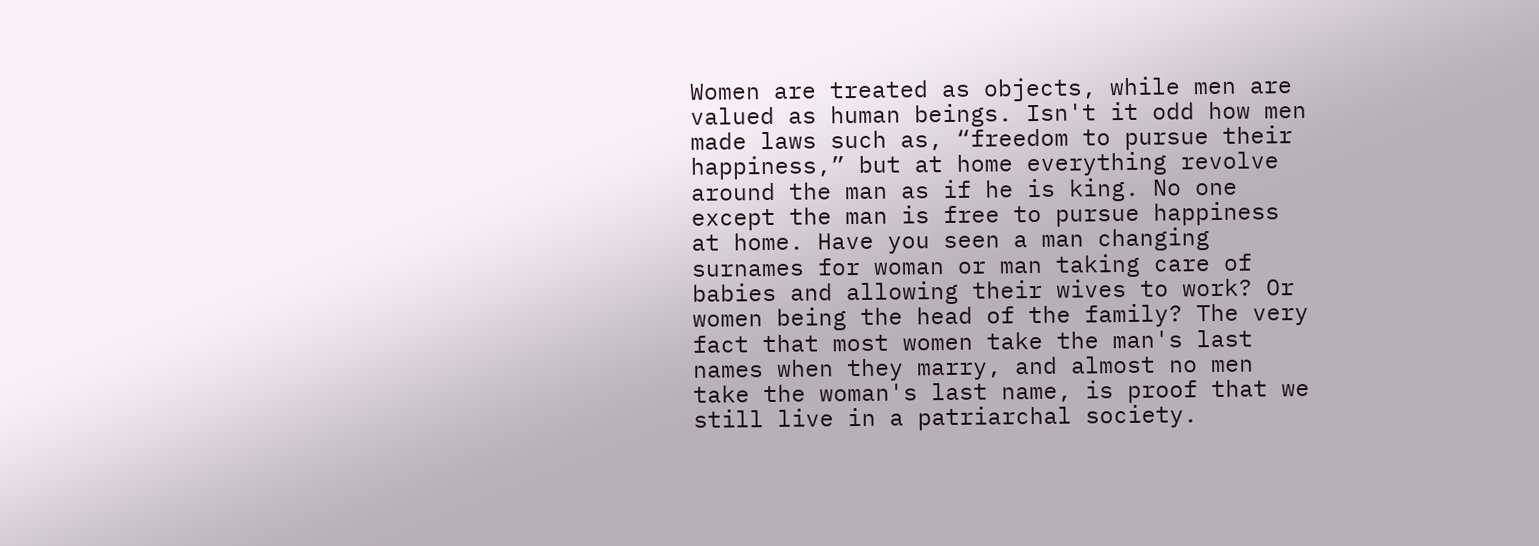Women are treated as objects, while men are valued as human beings. Isn't it odd how men made laws such as, “freedom to pursue their happiness,” but at home everything revolve around the man as if he is king. No one except the man is free to pursue happiness at home. Have you seen a man changing surnames for woman or man taking care of babies and allowing their wives to work? Or women being the head of the family? The very fact that most women take the man's last names when they marry, and almost no men take the woman's last name, is proof that we still live in a patriarchal society.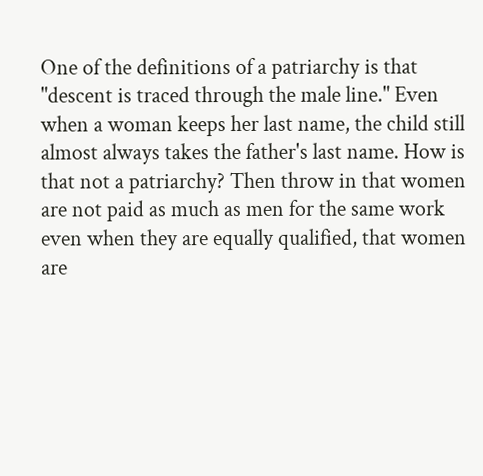One of the definitions of a patriarchy is that "descent is traced through the male line." Even when a woman keeps her last name, the child still almost always takes the father's last name. How is that not a patriarchy? Then throw in that women are not paid as much as men for the same work even when they are equally qualified, that women are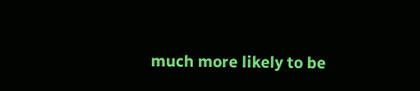much more likely to be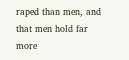raped than men, and that men hold far more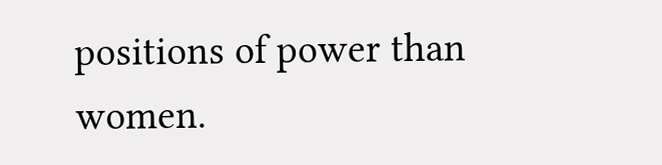positions of power than women.